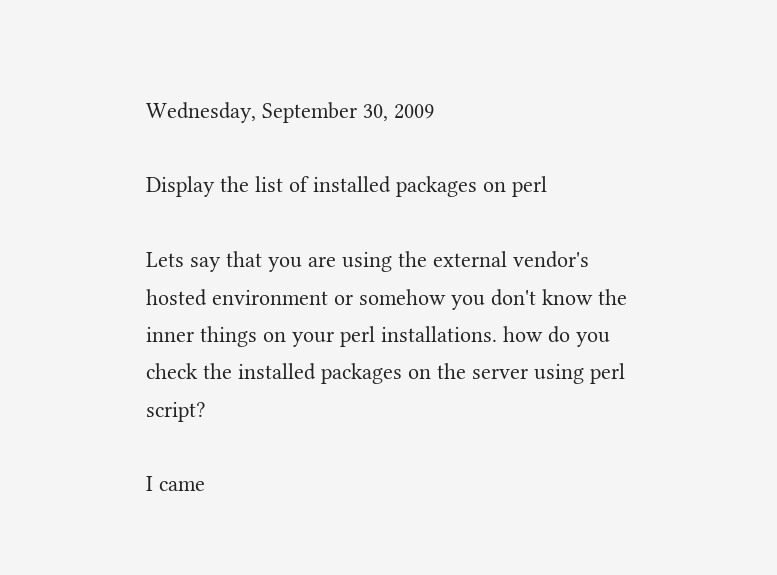Wednesday, September 30, 2009

Display the list of installed packages on perl

Lets say that you are using the external vendor's hosted environment or somehow you don't know the inner things on your perl installations. how do you check the installed packages on the server using perl script?

I came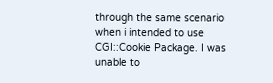through the same scenario when i intended to use CGI::Cookie Package. I was unable to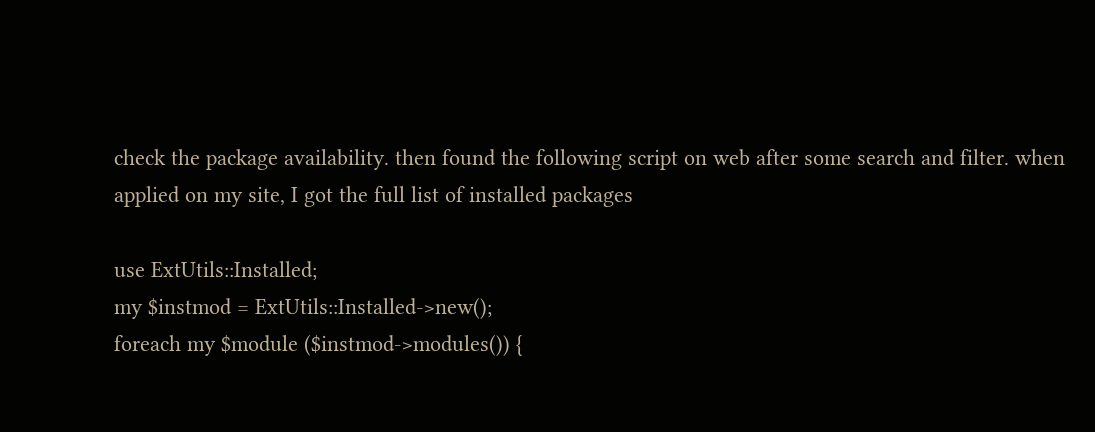check the package availability. then found the following script on web after some search and filter. when applied on my site, I got the full list of installed packages

use ExtUtils::Installed;
my $instmod = ExtUtils::Installed->new();
foreach my $module ($instmod->modules()) {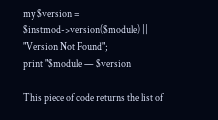my $version = $instmod->version($module) || "Version Not Found";
print "$module — $version

This piece of code returns the list of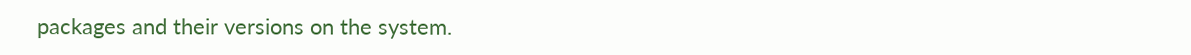packages and their versions on the system.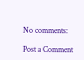No comments:

Post a Comment